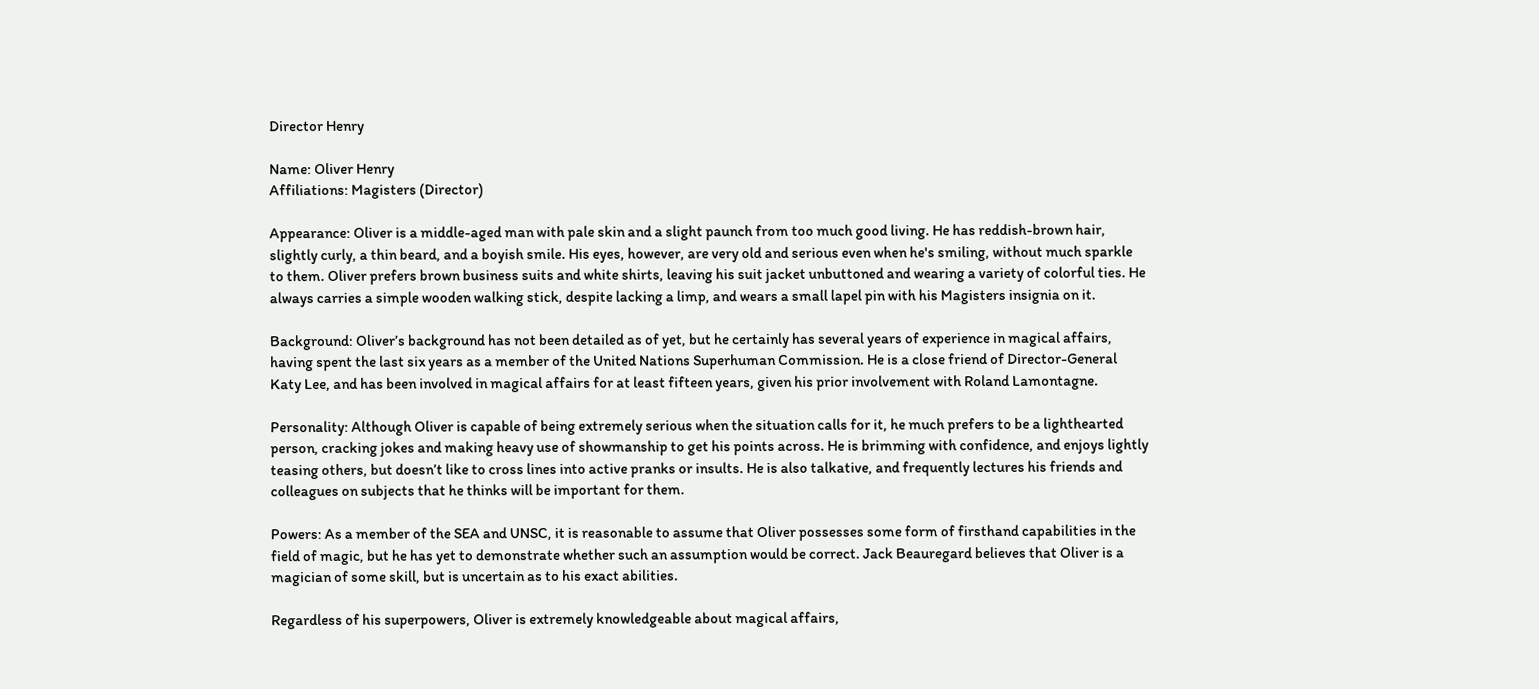Director Henry

Name: Oliver Henry
Affiliations: Magisters (Director)

Appearance: Oliver is a middle-aged man with pale skin and a slight paunch from too much good living. He has reddish-brown hair, slightly curly, a thin beard, and a boyish smile. His eyes, however, are very old and serious even when he's smiling, without much sparkle to them. Oliver prefers brown business suits and white shirts, leaving his suit jacket unbuttoned and wearing a variety of colorful ties. He always carries a simple wooden walking stick, despite lacking a limp, and wears a small lapel pin with his Magisters insignia on it.

Background: Oliver’s background has not been detailed as of yet, but he certainly has several years of experience in magical affairs, having spent the last six years as a member of the United Nations Superhuman Commission. He is a close friend of Director-General Katy Lee, and has been involved in magical affairs for at least fifteen years, given his prior involvement with Roland Lamontagne.

Personality: Although Oliver is capable of being extremely serious when the situation calls for it, he much prefers to be a lighthearted person, cracking jokes and making heavy use of showmanship to get his points across. He is brimming with confidence, and enjoys lightly teasing others, but doesn’t like to cross lines into active pranks or insults. He is also talkative, and frequently lectures his friends and colleagues on subjects that he thinks will be important for them.

Powers: As a member of the SEA and UNSC, it is reasonable to assume that Oliver possesses some form of firsthand capabilities in the field of magic, but he has yet to demonstrate whether such an assumption would be correct. Jack Beauregard believes that Oliver is a magician of some skill, but is uncertain as to his exact abilities.

Regardless of his superpowers, Oliver is extremely knowledgeable about magical affairs,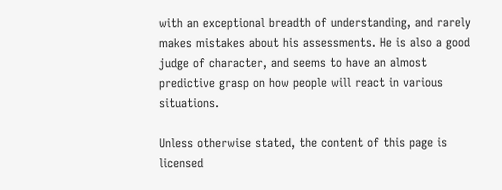with an exceptional breadth of understanding, and rarely makes mistakes about his assessments. He is also a good judge of character, and seems to have an almost predictive grasp on how people will react in various situations.

Unless otherwise stated, the content of this page is licensed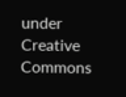under Creative Commons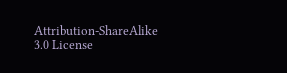Attribution-ShareAlike 3.0 License